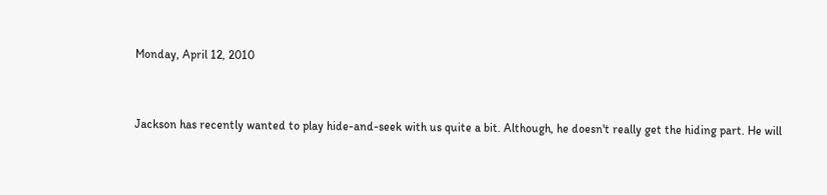Monday, April 12, 2010


Jackson has recently wanted to play hide-and-seek with us quite a bit. Although, he doesn't really get the hiding part. He will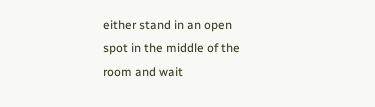either stand in an open spot in the middle of the room and wait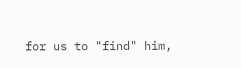for us to "find" him,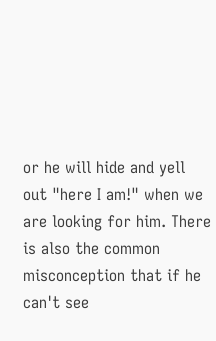or he will hide and yell out "here I am!" when we are looking for him. There is also the common misconception that if he can't see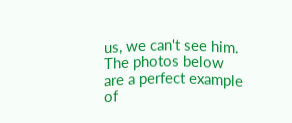us, we can't see him. The photos below are a perfect example of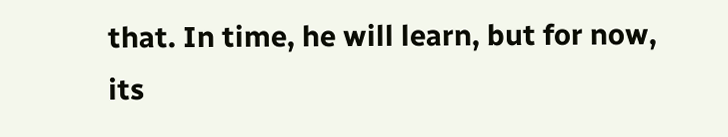that. In time, he will learn, but for now, its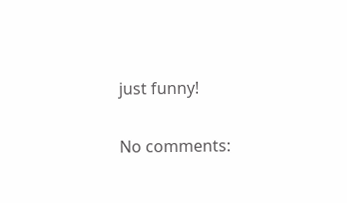just funny!

No comments: